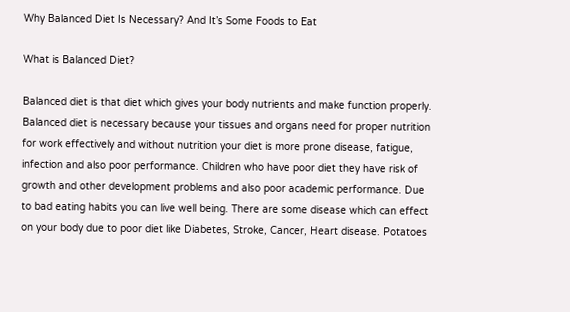Why Balanced Diet Is Necessary? And It’s Some Foods to Eat

What is Balanced Diet?

Balanced diet is that diet which gives your body nutrients and make function properly. Balanced diet is necessary because your tissues and organs need for proper nutrition for work effectively and without nutrition your diet is more prone disease, fatigue, infection and also poor performance. Children who have poor diet they have risk of growth and other development problems and also poor academic performance. Due to bad eating habits you can live well being. There are some disease which can effect on your body due to poor diet like Diabetes, Stroke, Cancer, Heart disease. Potatoes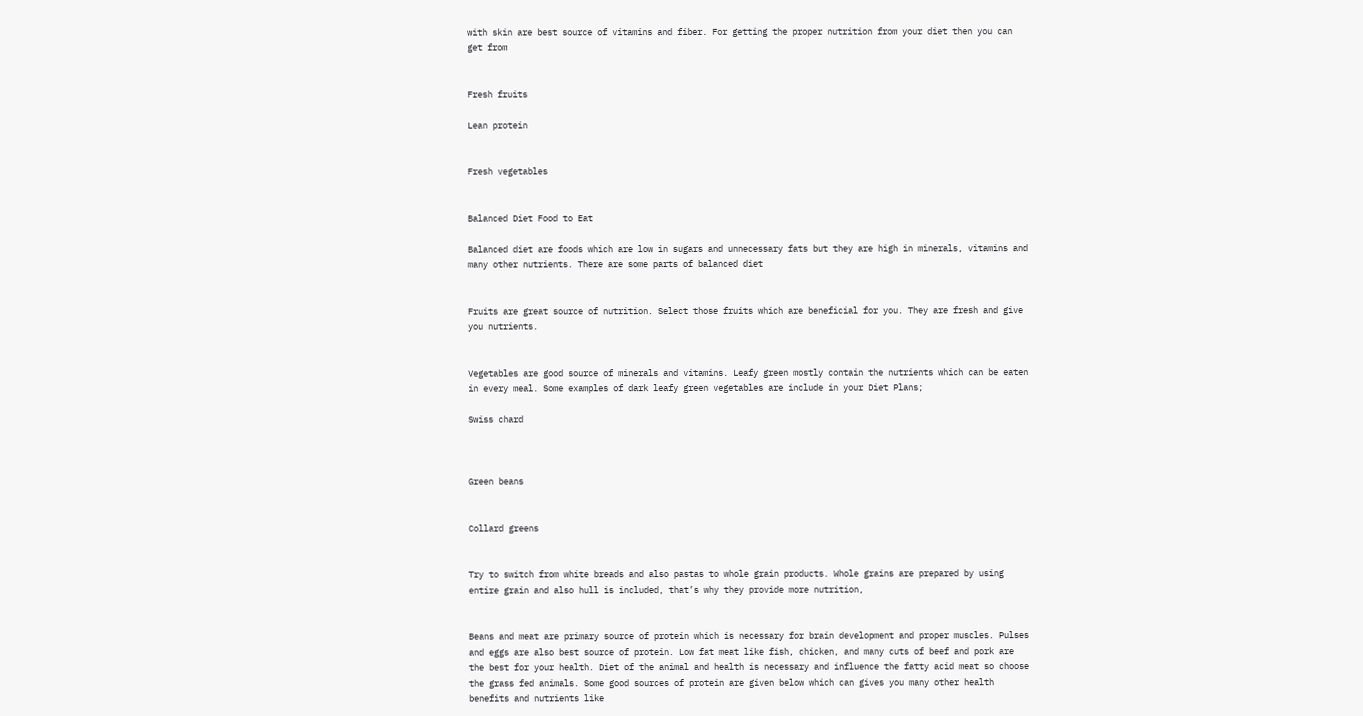with skin are best source of vitamins and fiber. For getting the proper nutrition from your diet then you can get from


Fresh fruits

Lean protein


Fresh vegetables


Balanced Diet Food to Eat

Balanced diet are foods which are low in sugars and unnecessary fats but they are high in minerals, vitamins and many other nutrients. There are some parts of balanced diet


Fruits are great source of nutrition. Select those fruits which are beneficial for you. They are fresh and give you nutrients.


Vegetables are good source of minerals and vitamins. Leafy green mostly contain the nutrients which can be eaten in every meal. Some examples of dark leafy green vegetables are include in your Diet Plans;

Swiss chard



Green beans


Collard greens


Try to switch from white breads and also pastas to whole grain products. Whole grains are prepared by using entire grain and also hull is included, that’s why they provide more nutrition,


Beans and meat are primary source of protein which is necessary for brain development and proper muscles. Pulses and eggs are also best source of protein. Low fat meat like fish, chicken, and many cuts of beef and pork are the best for your health. Diet of the animal and health is necessary and influence the fatty acid meat so choose the grass fed animals. Some good sources of protein are given below which can gives you many other health benefits and nutrients like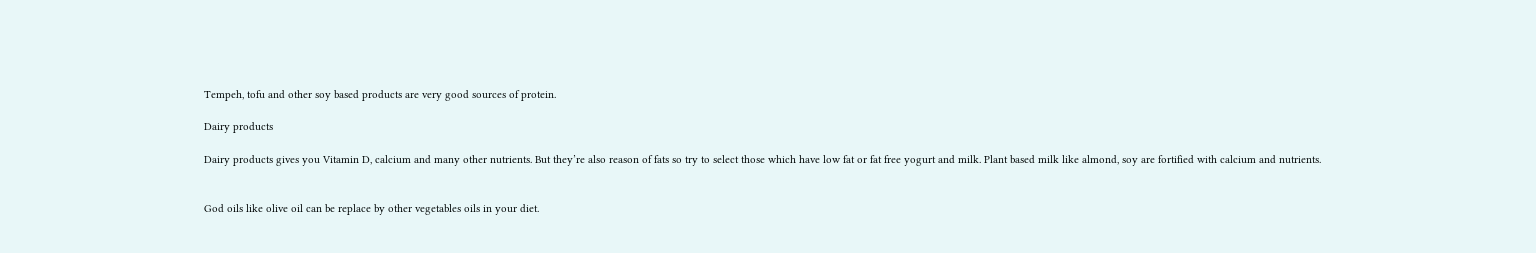Tempeh, tofu and other soy based products are very good sources of protein.

Dairy products

Dairy products gives you Vitamin D, calcium and many other nutrients. But they’re also reason of fats so try to select those which have low fat or fat free yogurt and milk. Plant based milk like almond, soy are fortified with calcium and nutrients.


God oils like olive oil can be replace by other vegetables oils in your diet.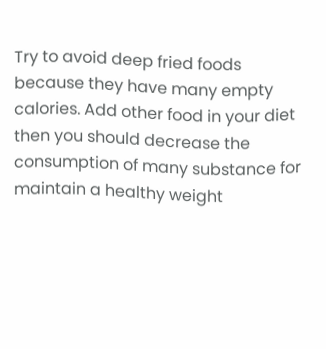Try to avoid deep fried foods because they have many empty calories. Add other food in your diet then you should decrease the consumption of many substance for maintain a healthy weight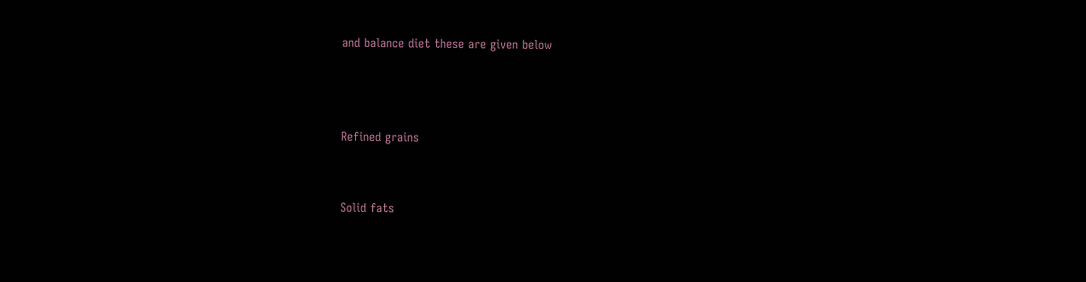and balance diet these are given below



Refined grains


Solid fats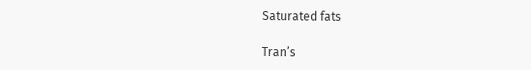Saturated fats

Tran’s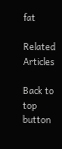fat

Related Articles

Back to top button